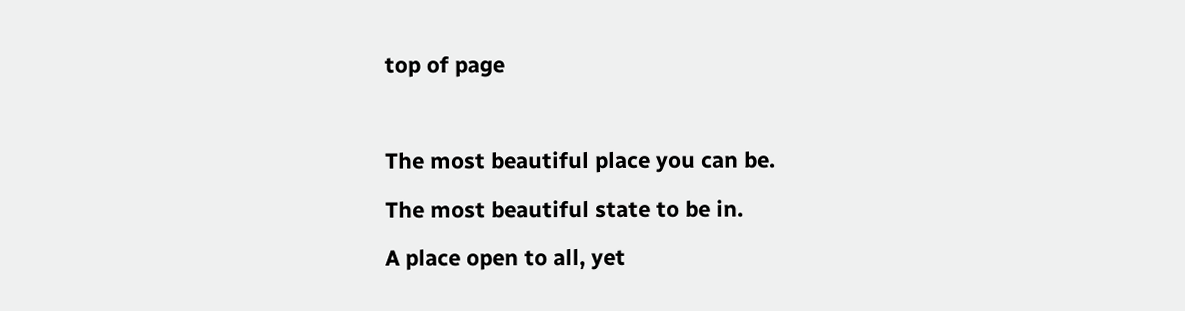top of page



The most beautiful place you can be.

The most beautiful state to be in.

A place open to all, yet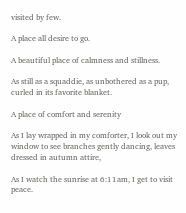visited by few.

A place all desire to go.

A beautiful place of calmness and stillness.

As still as a squaddie, as unbothered as a pup, curled in its favorite blanket.

A place of comfort and serenity

As I lay wrapped in my comforter, I look out my window to see branches gently dancing, leaves dressed in autumn attire,

As I watch the sunrise at 6:11am, I get to visit peace.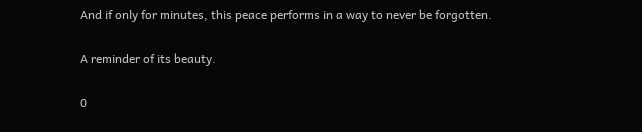And if only for minutes, this peace performs in a way to never be forgotten.

A reminder of its beauty.

0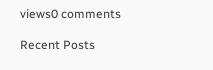views0 comments

Recent Posts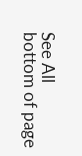See All
bottom of page